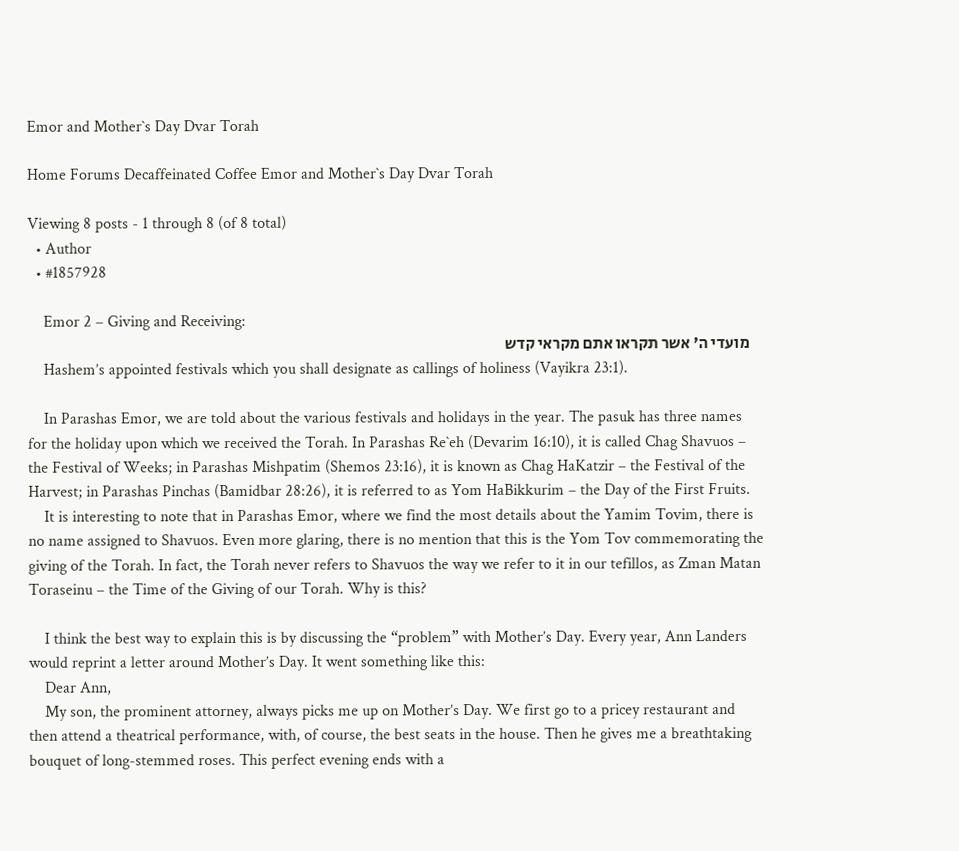Emor and Mother`s Day Dvar Torah

Home Forums Decaffeinated Coffee Emor and Mother`s Day Dvar Torah

Viewing 8 posts - 1 through 8 (of 8 total)
  • Author
  • #1857928

    Emor 2 – Giving and Receiving:
    מועדי ה’ אשר תקראו אתם מקראי קדש
    Hashem’s appointed festivals which you shall designate as callings of holiness (Vayikra 23:1).

    In Parashas Emor, we are told about the various festivals and holidays in the year. The pasuk has three names for the holiday upon which we received the Torah. In Parashas Re`eh (Devarim 16:10), it is called Chag Shavuos – the Festival of Weeks; in Parashas Mishpatim (Shemos 23:16), it is known as Chag HaKatzir – the Festival of the Harvest; in Parashas Pinchas (Bamidbar 28:26), it is referred to as Yom HaBikkurim – the Day of the First Fruits.
    It is interesting to note that in Parashas Emor, where we find the most details about the Yamim Tovim, there is no name assigned to Shavuos. Even more glaring, there is no mention that this is the Yom Tov commemorating the giving of the Torah. In fact, the Torah never refers to Shavuos the way we refer to it in our tefillos, as Zman Matan Toraseinu – the Time of the Giving of our Torah. Why is this?

    I think the best way to explain this is by discussing the “problem” with Mother’s Day. Every year, Ann Landers would reprint a letter around Mother’s Day. It went something like this:
    Dear Ann,
    My son, the prominent attorney, always picks me up on Mother’s Day. We first go to a pricey restaurant and then attend a theatrical performance, with, of course, the best seats in the house. Then he gives me a breathtaking bouquet of long-stemmed roses. This perfect evening ends with a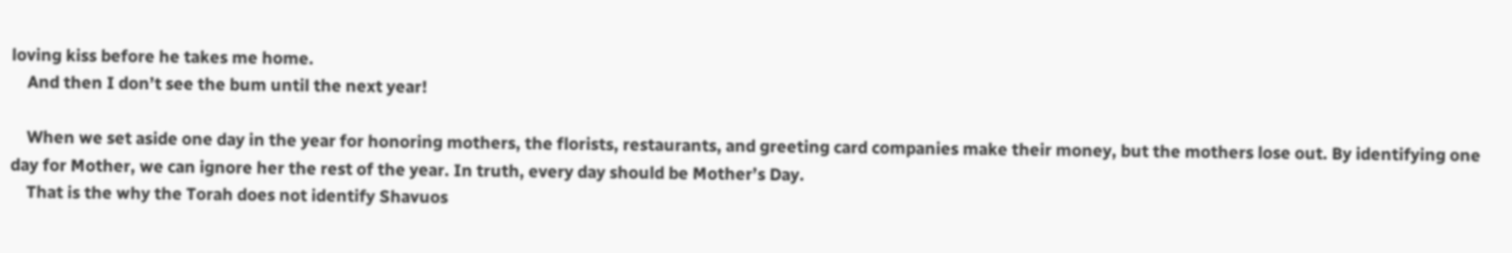loving kiss before he takes me home.
    And then I don’t see the bum until the next year!

    When we set aside one day in the year for honoring mothers, the florists, restaurants, and greeting card companies make their money, but the mothers lose out. By identifying one day for Mother, we can ignore her the rest of the year. In truth, every day should be Mother’s Day.
    That is the why the Torah does not identify Shavuos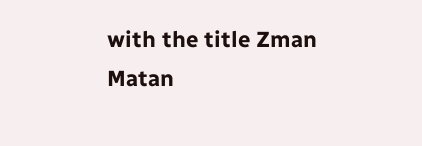with the title Zman Matan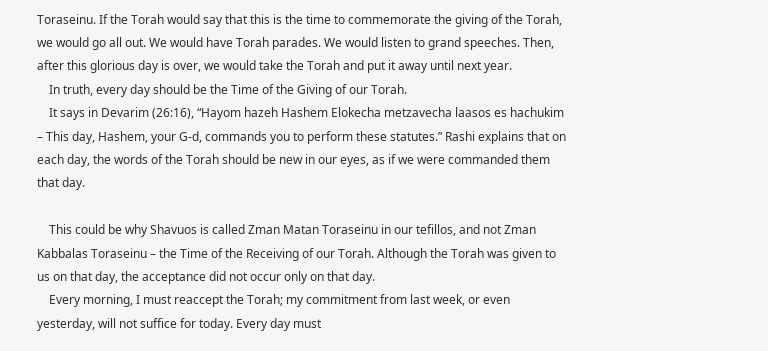Toraseinu. If the Torah would say that this is the time to commemorate the giving of the Torah, we would go all out. We would have Torah parades. We would listen to grand speeches. Then, after this glorious day is over, we would take the Torah and put it away until next year.
    In truth, every day should be the Time of the Giving of our Torah.
    It says in Devarim (26:16), “Hayom hazeh Hashem Elokecha metzavecha laasos es hachukim – This day, Hashem, your G-d, commands you to perform these statutes.” Rashi explains that on each day, the words of the Torah should be new in our eyes, as if we were commanded them that day.

    This could be why Shavuos is called Zman Matan Toraseinu in our tefillos, and not Zman Kabbalas Toraseinu – the Time of the Receiving of our Torah. Although the Torah was given to us on that day, the acceptance did not occur only on that day.
    Every morning, I must reaccept the Torah; my commitment from last week, or even yesterday, will not suffice for today. Every day must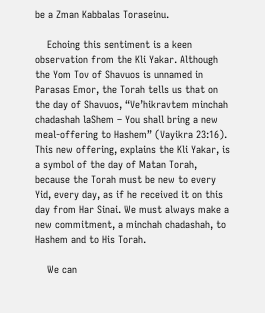be a Zman Kabbalas Toraseinu.

    Echoing this sentiment is a keen observation from the Kli Yakar. Although the Yom Tov of Shavuos is unnamed in Parasas Emor, the Torah tells us that on the day of Shavuos, “Ve’hikravtem minchah chadashah laShem – You shall bring a new meal-offering to Hashem” (Vayikra 23:16). This new offering, explains the Kli Yakar, is a symbol of the day of Matan Torah, because the Torah must be new to every Yid, every day, as if he received it on this day from Har Sinai. We must always make a new commitment, a minchah chadashah, to Hashem and to His Torah.

    We can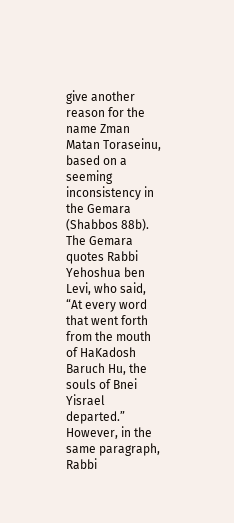give another reason for the name Zman Matan Toraseinu, based on a seeming inconsistency in the Gemara (Shabbos 88b). The Gemara quotes Rabbi Yehoshua ben Levi, who said, “At every word that went forth from the mouth of HaKadosh Baruch Hu, the souls of Bnei Yisrael departed.” However, in the same paragraph, Rabbi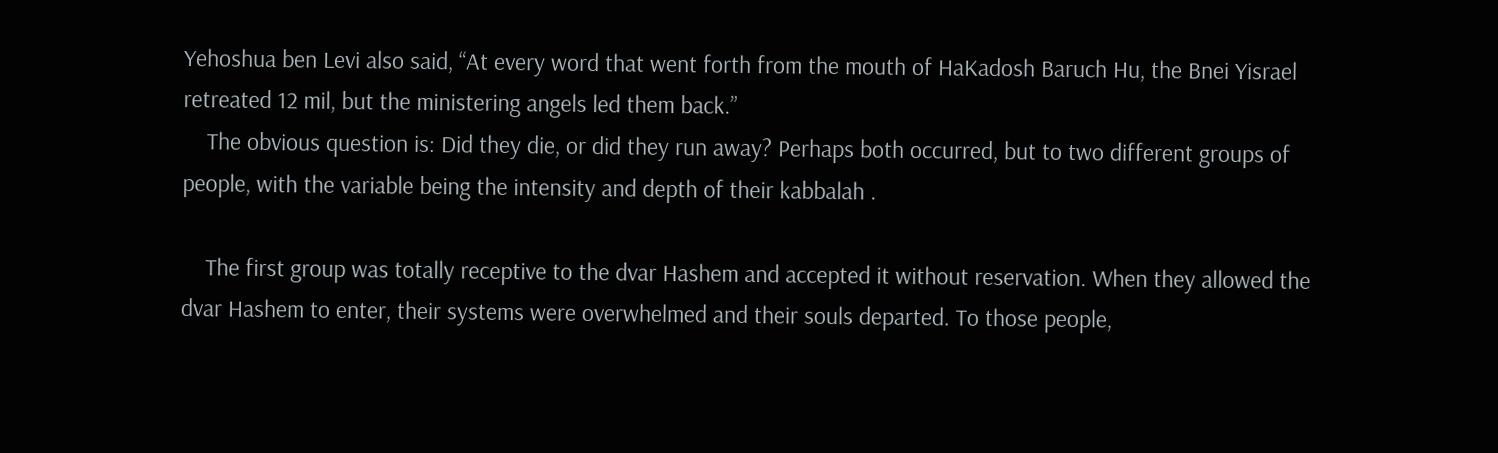Yehoshua ben Levi also said, “At every word that went forth from the mouth of HaKadosh Baruch Hu, the Bnei Yisrael retreated 12 mil, but the ministering angels led them back.”
    The obvious question is: Did they die, or did they run away? Perhaps both occurred, but to two different groups of people, with the variable being the intensity and depth of their kabbalah .

    The first group was totally receptive to the dvar Hashem and accepted it without reservation. When they allowed the dvar Hashem to enter, their systems were overwhelmed and their souls departed. To those people,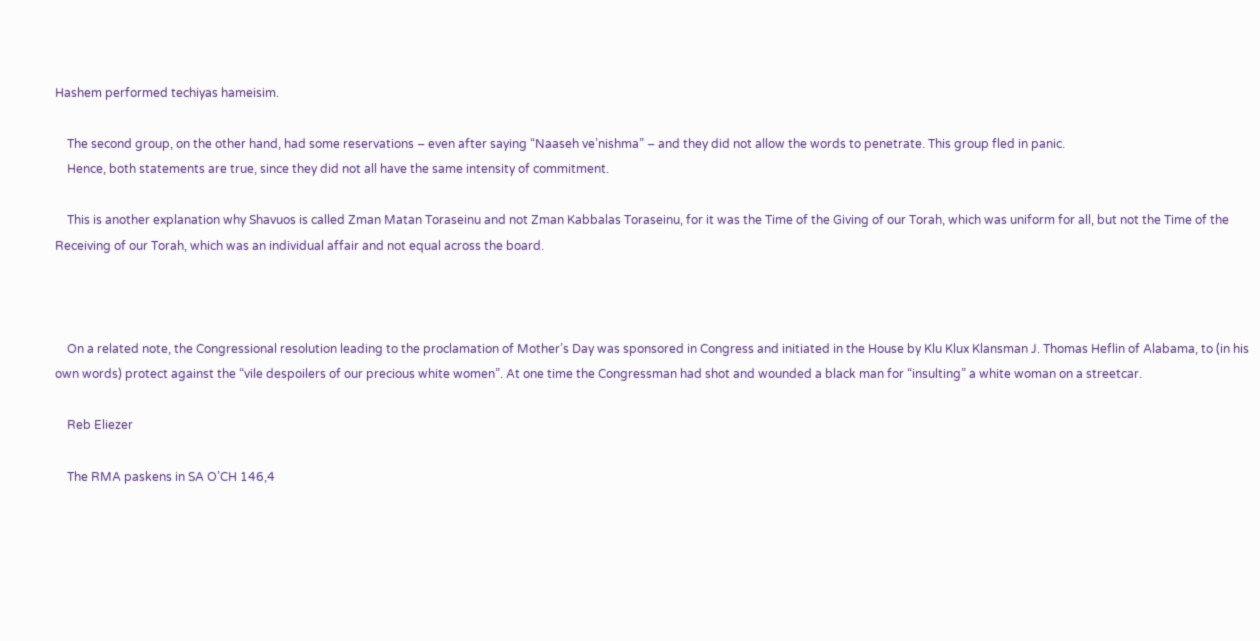Hashem performed techiyas hameisim.

    The second group, on the other hand, had some reservations – even after saying “Naaseh ve’nishma” – and they did not allow the words to penetrate. This group fled in panic.
    Hence, both statements are true, since they did not all have the same intensity of commitment.

    This is another explanation why Shavuos is called Zman Matan Toraseinu and not Zman Kabbalas Toraseinu, for it was the Time of the Giving of our Torah, which was uniform for all, but not the Time of the Receiving of our Torah, which was an individual affair and not equal across the board.



    On a related note, the Congressional resolution leading to the proclamation of Mother’s Day was sponsored in Congress and initiated in the House by Klu Klux Klansman J. Thomas Heflin of Alabama, to (in his own words) protect against the “vile despoilers of our precious white women”. At one time the Congressman had shot and wounded a black man for “insulting” a white woman on a streetcar.

    Reb Eliezer

    The RMA paskens in SA O’CH 146,4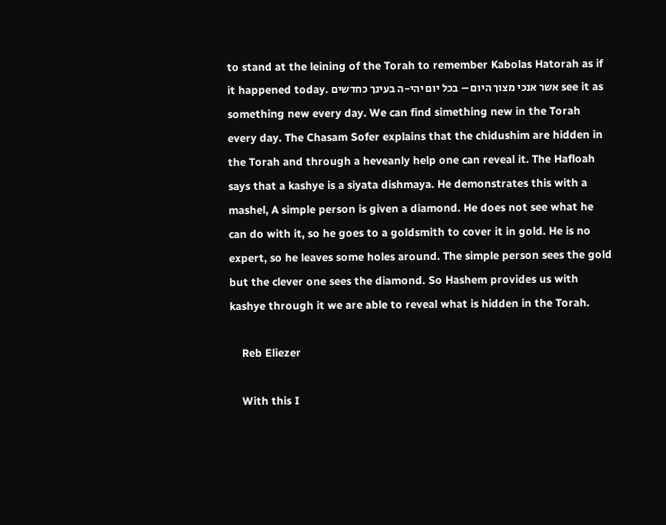to stand at the leining of the Torah to remember Kabolas Hatorah as if it happened today. אשר אנכי מצוך היום – בכל יום יהי-ה בעינך כחדשים see it as something new every day. We can find simething new in the Torah every day. The Chasam Sofer explains that the chidushim are hidden in the Torah and through a heveanly help one can reveal it. The Hafloah says that a kashye is a siyata dishmaya. He demonstrates this with a mashel, A simple person is given a diamond. He does not see what he can do with it, so he goes to a goldsmith to cover it in gold. He is no expert, so he leaves some holes around. The simple person sees the gold but the clever one sees the diamond. So Hashem provides us with kashye through it we are able to reveal what is hidden in the Torah.

    Reb Eliezer

    With this I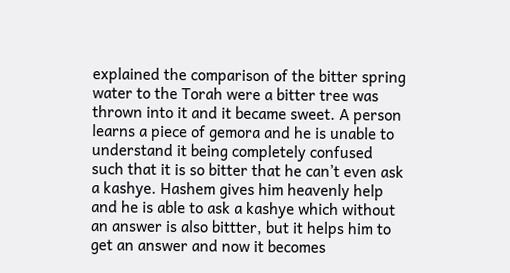explained the comparison of the bitter spring water to the Torah were a bitter tree was thrown into it and it became sweet. A person learns a piece of gemora and he is unable to understand it being completely confused such that it is so bitter that he can’t even ask a kashye. Hashem gives him heavenly help and he is able to ask a kashye which without an answer is also bittter, but it helps him to get an answer and now it becomes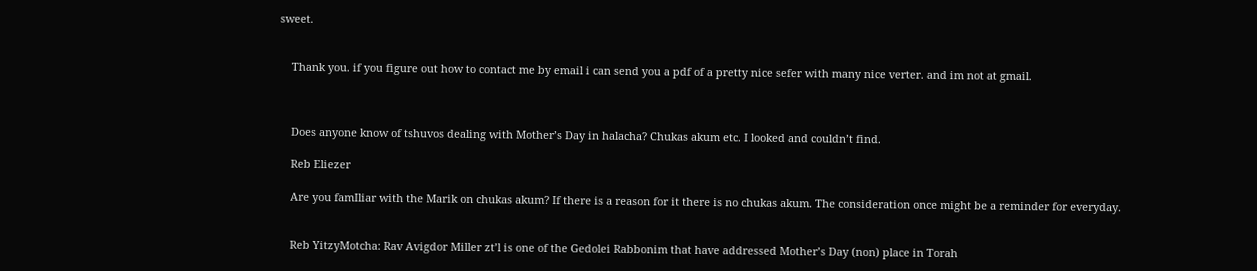sweet.


    Thank you. if you figure out how to contact me by email i can send you a pdf of a pretty nice sefer with many nice verter. and im not at gmail.



    Does anyone know of tshuvos dealing with Mother’s Day in halacha? Chukas akum etc. I looked and couldn’t find.

    Reb Eliezer

    Are you famIliar with the Marik on chukas akum? If there is a reason for it there is no chukas akum. The consideration once might be a reminder for everyday.


    Reb YitzyMotcha: Rav Avigdor Miller zt’l is one of the Gedolei Rabbonim that have addressed Mother’s Day (non) place in Torah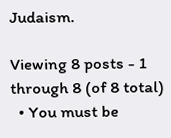Judaism.

Viewing 8 posts - 1 through 8 (of 8 total)
  • You must be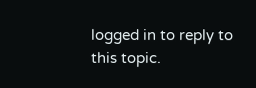logged in to reply to this topic.